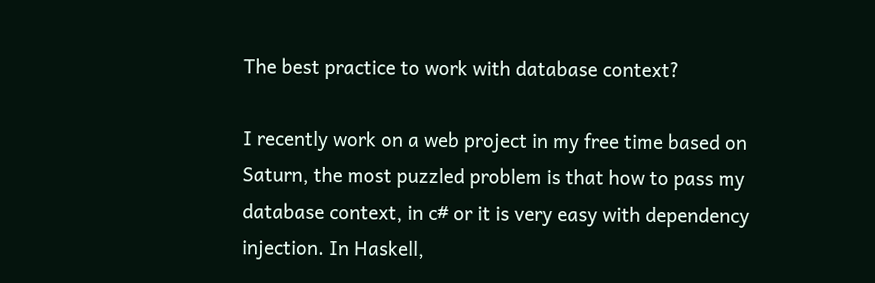The best practice to work with database context?

I recently work on a web project in my free time based on Saturn, the most puzzled problem is that how to pass my database context, in c# or it is very easy with dependency injection. In Haskell,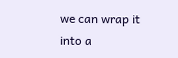we can wrap it into a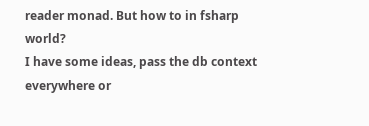reader monad. But how to in fsharp world?
I have some ideas, pass the db context everywhere or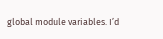global module variables. I’d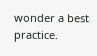wonder a best practice.